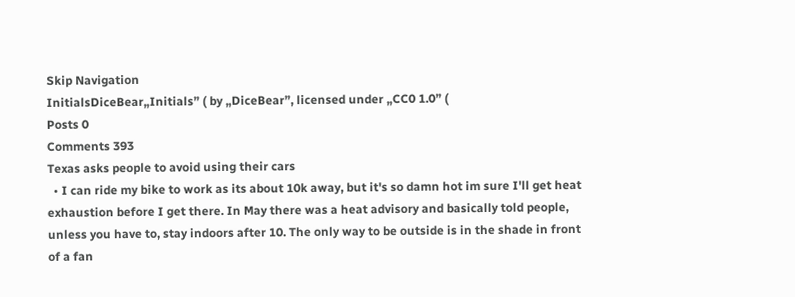Skip Navigation
InitialsDiceBear„Initials” ( by „DiceBear”, licensed under „CC0 1.0” (
Posts 0
Comments 393
Texas asks people to avoid using their cars
  • I can ride my bike to work as its about 10k away, but it's so damn hot im sure I'll get heat exhaustion before I get there. In May there was a heat advisory and basically told people, unless you have to, stay indoors after 10. The only way to be outside is in the shade in front of a fan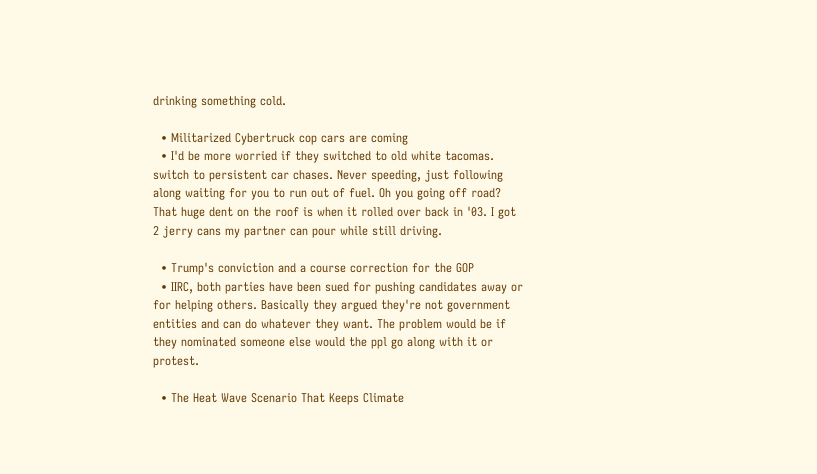drinking something cold.

  • Militarized Cybertruck cop cars are coming
  • I'd be more worried if they switched to old white tacomas. switch to persistent car chases. Never speeding, just following along waiting for you to run out of fuel. Oh you going off road? That huge dent on the roof is when it rolled over back in '03. I got 2 jerry cans my partner can pour while still driving.

  • Trump's conviction and a course correction for the GOP
  • IIRC, both parties have been sued for pushing candidates away or for helping others. Basically they argued they're not government entities and can do whatever they want. The problem would be if they nominated someone else would the ppl go along with it or protest.

  • The Heat Wave Scenario That Keeps Climate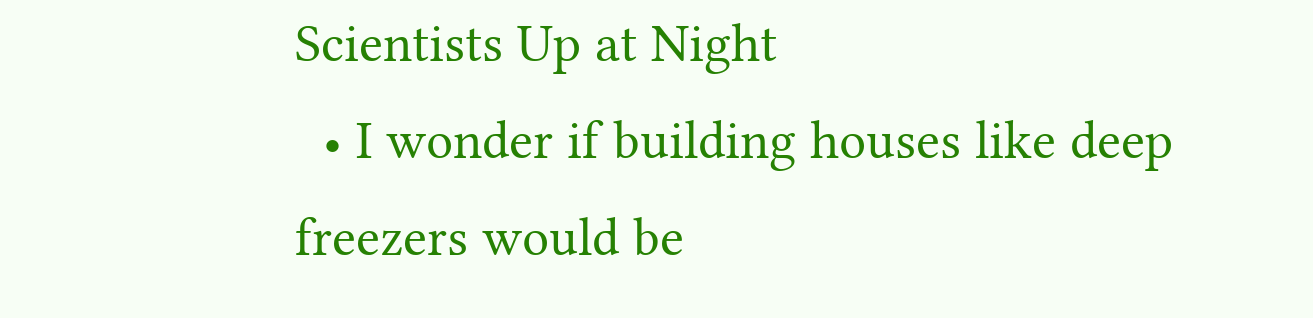Scientists Up at Night
  • I wonder if building houses like deep freezers would be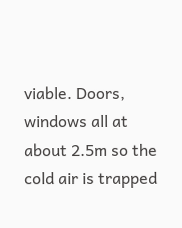viable. Doors, windows all at about 2.5m so the cold air is trapped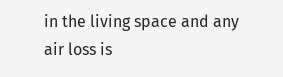in the living space and any air loss is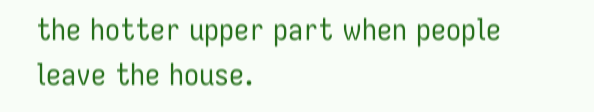the hotter upper part when people leave the house.